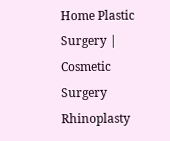Home Plastic Surgery | Cosmetic Surgery Rhinoplasty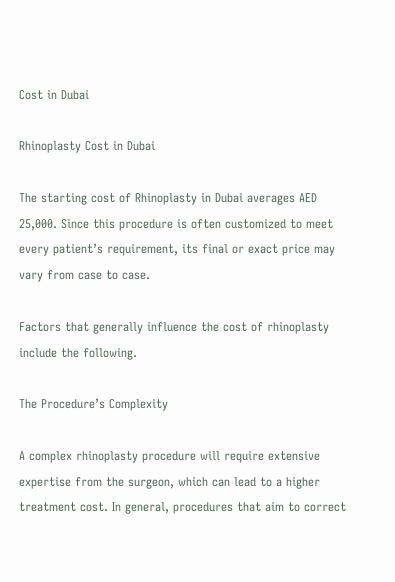Cost in Dubai

Rhinoplasty Cost in Dubai

The starting cost of Rhinoplasty in Dubai averages AED 25,000. Since this procedure is often customized to meet every patient’s requirement, its final or exact price may vary from case to case.

Factors that generally influence the cost of rhinoplasty include the following.

The Procedure’s Complexity

A complex rhinoplasty procedure will require extensive expertise from the surgeon, which can lead to a higher treatment cost. In general, procedures that aim to correct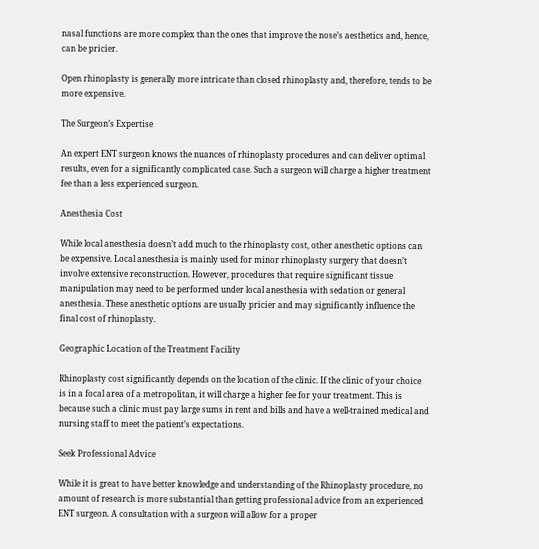nasal functions are more complex than the ones that improve the nose’s aesthetics and, hence, can be pricier.

Open rhinoplasty is generally more intricate than closed rhinoplasty and, therefore, tends to be more expensive.

The Surgeon’s Expertise

An expert ENT surgeon knows the nuances of rhinoplasty procedures and can deliver optimal results, even for a significantly complicated case. Such a surgeon will charge a higher treatment fee than a less experienced surgeon.

Anesthesia Cost

While local anesthesia doesn’t add much to the rhinoplasty cost, other anesthetic options can be expensive. Local anesthesia is mainly used for minor rhinoplasty surgery that doesn’t involve extensive reconstruction. However, procedures that require significant tissue manipulation may need to be performed under local anesthesia with sedation or general anesthesia. These anesthetic options are usually pricier and may significantly influence the final cost of rhinoplasty.

Geographic Location of the Treatment Facility

Rhinoplasty cost significantly depends on the location of the clinic. If the clinic of your choice is in a focal area of a metropolitan, it will charge a higher fee for your treatment. This is because such a clinic must pay large sums in rent and bills and have a well-trained medical and nursing staff to meet the patient’s expectations.

Seek Professional Advice

While it is great to have better knowledge and understanding of the Rhinoplasty procedure, no amount of research is more substantial than getting professional advice from an experienced ENT surgeon. A consultation with a surgeon will allow for a proper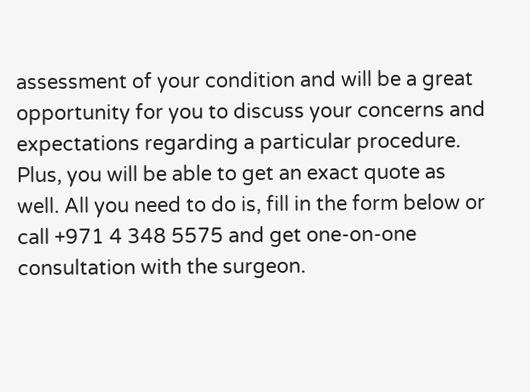assessment of your condition and will be a great opportunity for you to discuss your concerns and expectations regarding a particular procedure. Plus, you will be able to get an exact quote as well. All you need to do is, fill in the form below or call +971 4 348 5575 and get one-on-one consultation with the surgeon.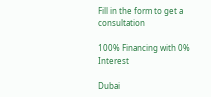Fill in the form to get a consultation

100% Financing with 0% Interest

Dubai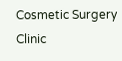Cosmetic Surgery Clinic